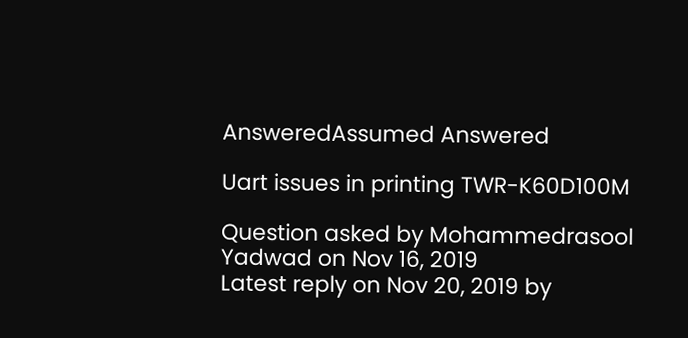AnsweredAssumed Answered

Uart issues in printing TWR-K60D100M

Question asked by Mohammedrasool Yadwad on Nov 16, 2019
Latest reply on Nov 20, 2019 by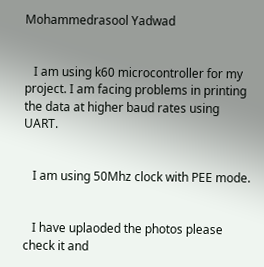Mohammedrasool Yadwad


   I am using k60 microcontroller for my project. I am facing problems in printing the data at higher baud rates using UART.


   I am using 50Mhz clock with PEE mode.


   I have uplaoded the photos please check it and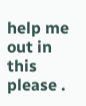help me out in this please .